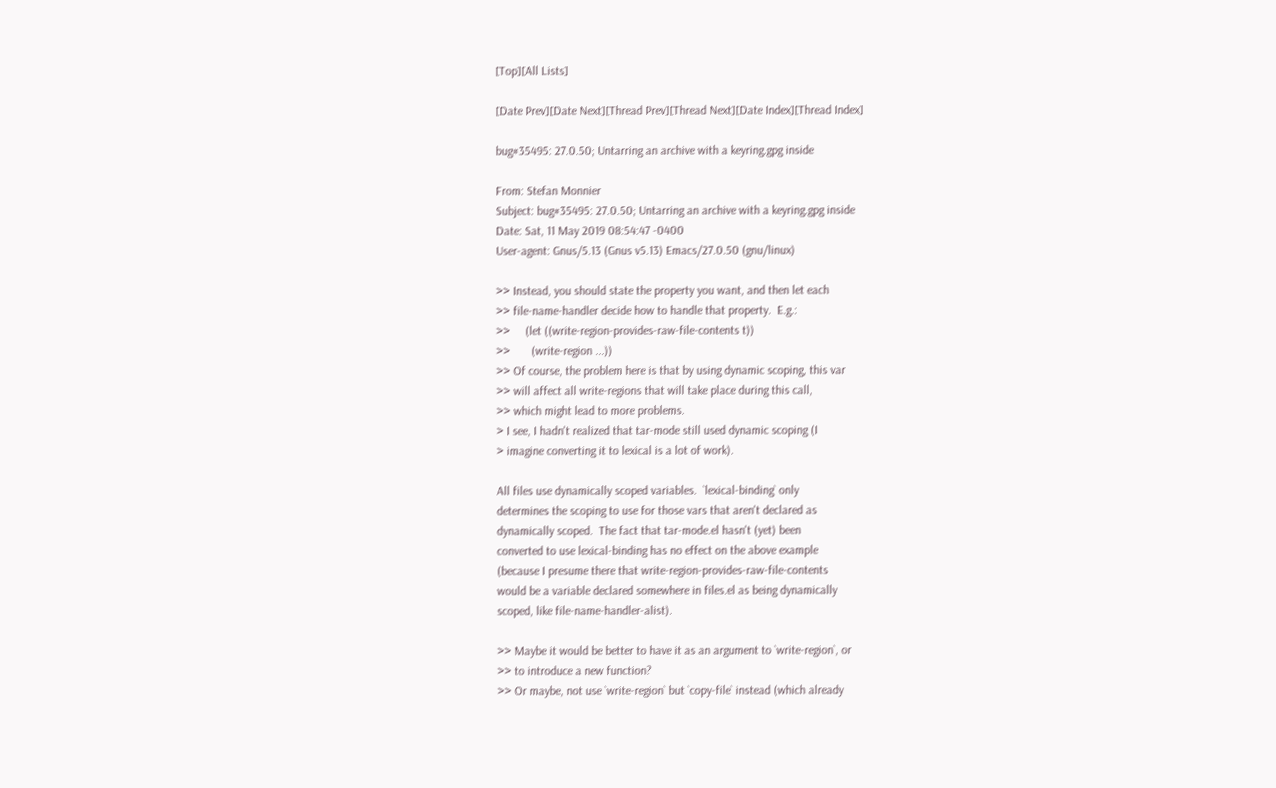[Top][All Lists]

[Date Prev][Date Next][Thread Prev][Thread Next][Date Index][Thread Index]

bug#35495: 27.0.50; Untarring an archive with a keyring.gpg inside

From: Stefan Monnier
Subject: bug#35495: 27.0.50; Untarring an archive with a keyring.gpg inside
Date: Sat, 11 May 2019 08:54:47 -0400
User-agent: Gnus/5.13 (Gnus v5.13) Emacs/27.0.50 (gnu/linux)

>> Instead, you should state the property you want, and then let each
>> file-name-handler decide how to handle that property.  E.g.:
>>     (let ((write-region-provides-raw-file-contents t))
>>       (write-region ...))
>> Of course, the problem here is that by using dynamic scoping, this var
>> will affect all write-regions that will take place during this call,
>> which might lead to more problems.
> I see, I hadn't realized that tar-mode still used dynamic scoping (I
> imagine converting it to lexical is a lot of work).

All files use dynamically scoped variables.  `lexical-binding` only
determines the scoping to use for those vars that aren't declared as
dynamically scoped.  The fact that tar-mode.el hasn't (yet) been
converted to use lexical-binding has no effect on the above example
(because I presume there that write-region-provides-raw-file-contents
would be a variable declared somewhere in files.el as being dynamically
scoped, like file-name-handler-alist).

>> Maybe it would be better to have it as an argument to `write-region`, or
>> to introduce a new function?
>> Or maybe, not use `write-region` but `copy-file` instead (which already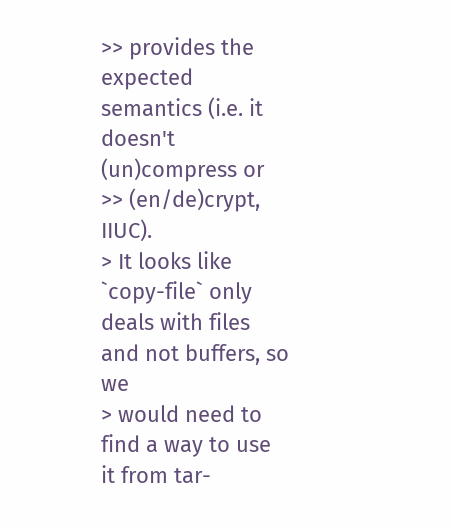>> provides the expected semantics (i.e. it doesn't (un)compress or
>> (en/de)crypt, IIUC).
> It looks like `copy-file` only deals with files and not buffers, so we
> would need to find a way to use it from tar-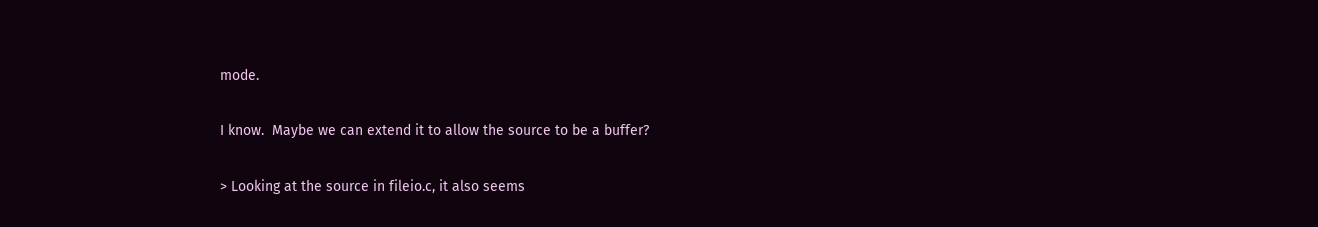mode.

I know.  Maybe we can extend it to allow the source to be a buffer?

> Looking at the source in fileio.c, it also seems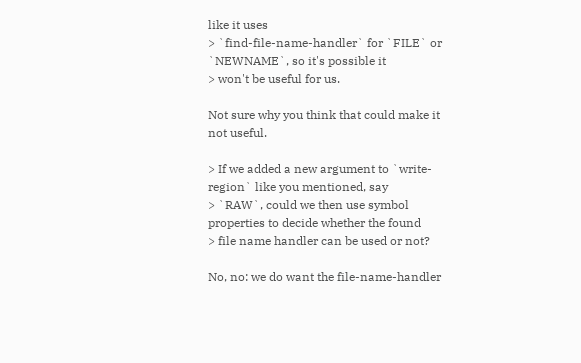like it uses
> `find-file-name-handler` for `FILE` or `NEWNAME`, so it's possible it
> won't be useful for us.

Not sure why you think that could make it not useful.

> If we added a new argument to `write-region` like you mentioned, say
> `RAW`, could we then use symbol properties to decide whether the found
> file name handler can be used or not?

No, no: we do want the file-name-handler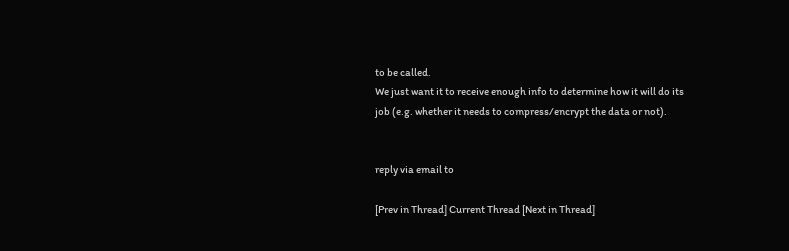to be called.
We just want it to receive enough info to determine how it will do its
job (e.g. whether it needs to compress/encrypt the data or not).


reply via email to

[Prev in Thread] Current Thread [Next in Thread]